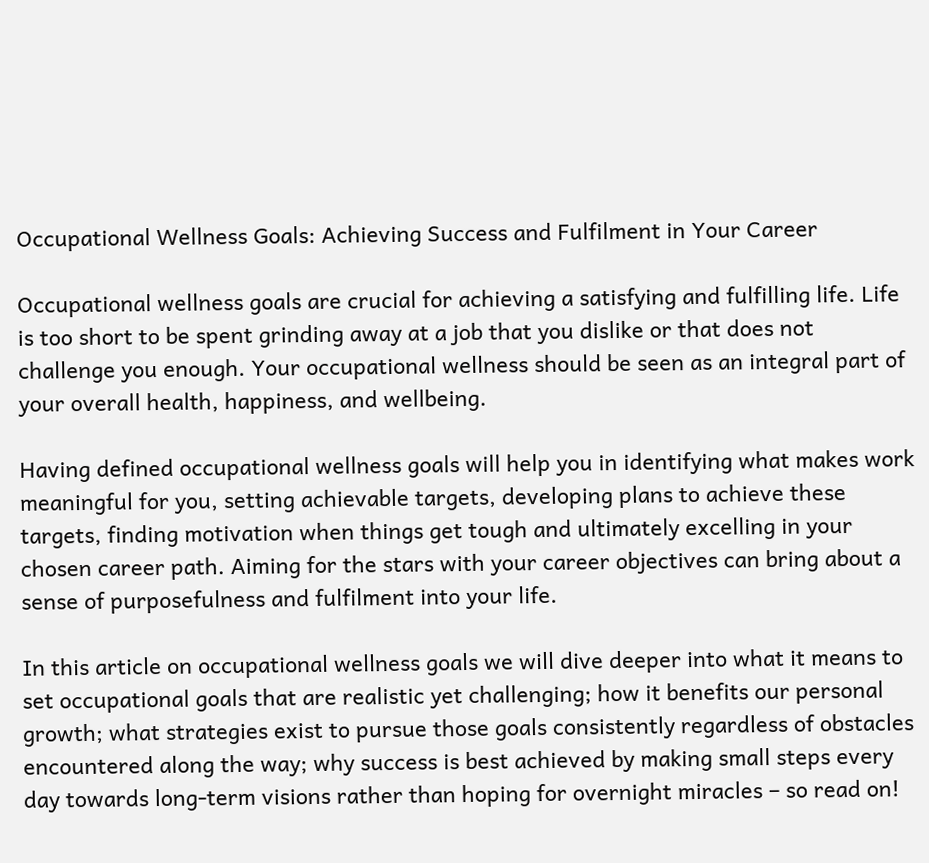Occupational Wellness Goals: Achieving Success and Fulfilment in Your Career

Occupational wellness goals are crucial for achieving a satisfying and fulfilling life. Life is too short to be spent grinding away at a job that you dislike or that does not challenge you enough. Your occupational wellness should be seen as an integral part of your overall health, happiness, and wellbeing.

Having defined occupational wellness goals will help you in identifying what makes work meaningful for you, setting achievable targets, developing plans to achieve these targets, finding motivation when things get tough and ultimately excelling in your chosen career path. Aiming for the stars with your career objectives can bring about a sense of purposefulness and fulfilment into your life.

In this article on occupational wellness goals we will dive deeper into what it means to set occupational goals that are realistic yet challenging; how it benefits our personal growth; what strategies exist to pursue those goals consistently regardless of obstacles encountered along the way; why success is best achieved by making small steps every day towards long-term visions rather than hoping for overnight miracles – so read on!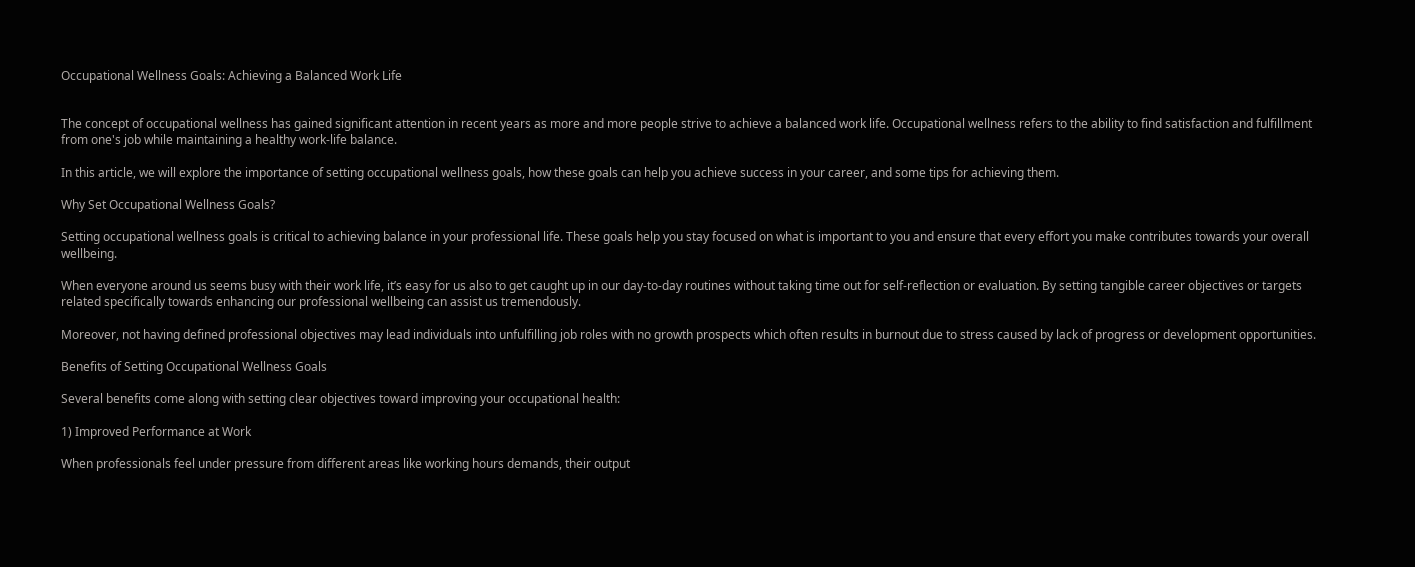Occupational Wellness Goals: Achieving a Balanced Work Life


The concept of occupational wellness has gained significant attention in recent years as more and more people strive to achieve a balanced work life. Occupational wellness refers to the ability to find satisfaction and fulfillment from one's job while maintaining a healthy work-life balance.

In this article, we will explore the importance of setting occupational wellness goals, how these goals can help you achieve success in your career, and some tips for achieving them.

Why Set Occupational Wellness Goals?

Setting occupational wellness goals is critical to achieving balance in your professional life. These goals help you stay focused on what is important to you and ensure that every effort you make contributes towards your overall wellbeing.

When everyone around us seems busy with their work life, it’s easy for us also to get caught up in our day-to-day routines without taking time out for self-reflection or evaluation. By setting tangible career objectives or targets related specifically towards enhancing our professional wellbeing can assist us tremendously.

Moreover, not having defined professional objectives may lead individuals into unfulfilling job roles with no growth prospects which often results in burnout due to stress caused by lack of progress or development opportunities.

Benefits of Setting Occupational Wellness Goals

Several benefits come along with setting clear objectives toward improving your occupational health:

1) Improved Performance at Work

When professionals feel under pressure from different areas like working hours demands, their output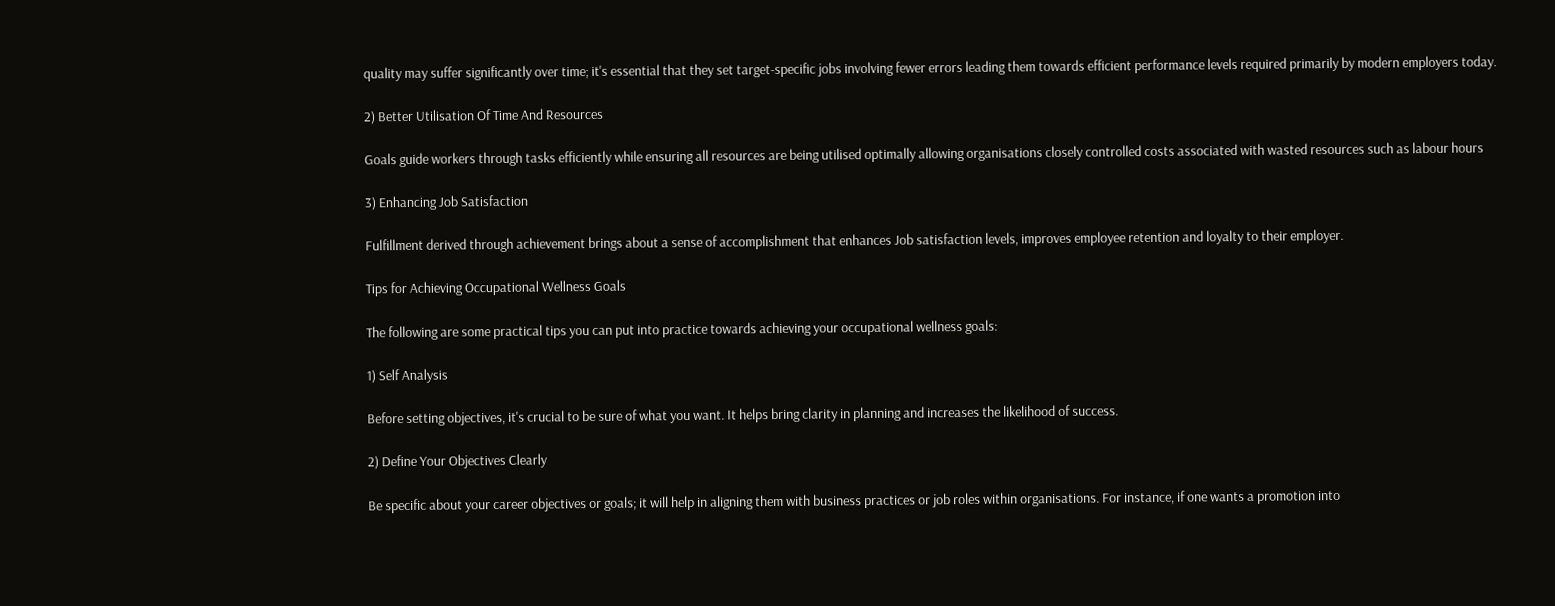quality may suffer significantly over time; it's essential that they set target-specific jobs involving fewer errors leading them towards efficient performance levels required primarily by modern employers today.

2) Better Utilisation Of Time And Resources

Goals guide workers through tasks efficiently while ensuring all resources are being utilised optimally allowing organisations closely controlled costs associated with wasted resources such as labour hours

3) Enhancing Job Satisfaction

Fulfillment derived through achievement brings about a sense of accomplishment that enhances Job satisfaction levels, improves employee retention and loyalty to their employer.

Tips for Achieving Occupational Wellness Goals

The following are some practical tips you can put into practice towards achieving your occupational wellness goals:

1) Self Analysis

Before setting objectives, it's crucial to be sure of what you want. It helps bring clarity in planning and increases the likelihood of success.

2) Define Your Objectives Clearly

Be specific about your career objectives or goals; it will help in aligning them with business practices or job roles within organisations. For instance, if one wants a promotion into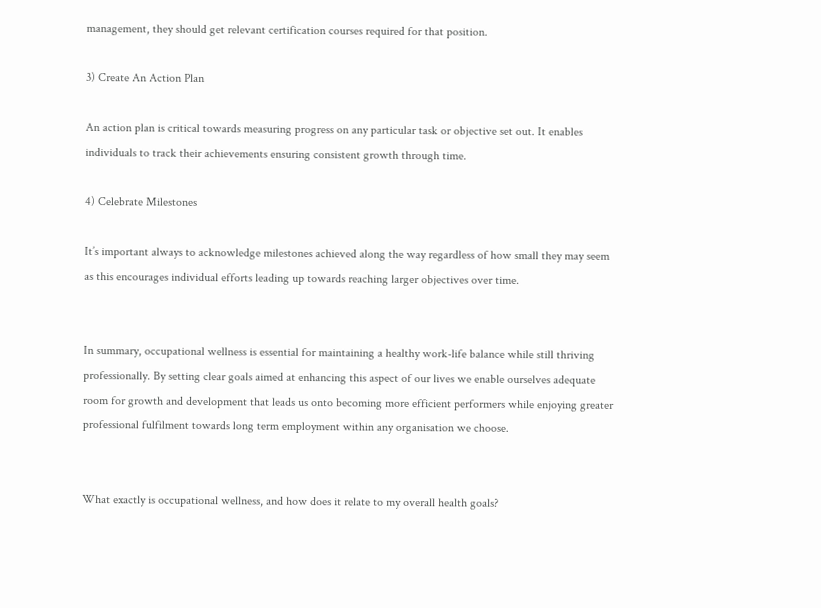management, they should get relevant certification courses required for that position.

3) Create An Action Plan

An action plan is critical towards measuring progress on any particular task or objective set out. It enables individuals to track their achievements ensuring consistent growth through time.

4) Celebrate Milestones

It’s important always to acknowledge milestones achieved along the way regardless of how small they may seem as this encourages individual efforts leading up towards reaching larger objectives over time.


In summary, occupational wellness is essential for maintaining a healthy work-life balance while still thriving professionally. By setting clear goals aimed at enhancing this aspect of our lives we enable ourselves adequate room for growth and development that leads us onto becoming more efficient performers while enjoying greater professional fulfilment towards long term employment within any organisation we choose.


What exactly is occupational wellness, and how does it relate to my overall health goals?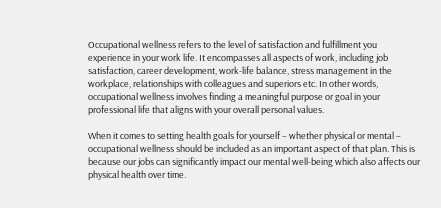Occupational wellness refers to the level of satisfaction and fulfillment you experience in your work life. It encompasses all aspects of work, including job satisfaction, career development, work-life balance, stress management in the workplace, relationships with colleagues and superiors etc. In other words, occupational wellness involves finding a meaningful purpose or goal in your professional life that aligns with your overall personal values.

When it comes to setting health goals for yourself – whether physical or mental – occupational wellness should be included as an important aspect of that plan. This is because our jobs can significantly impact our mental well-being which also affects our physical health over time.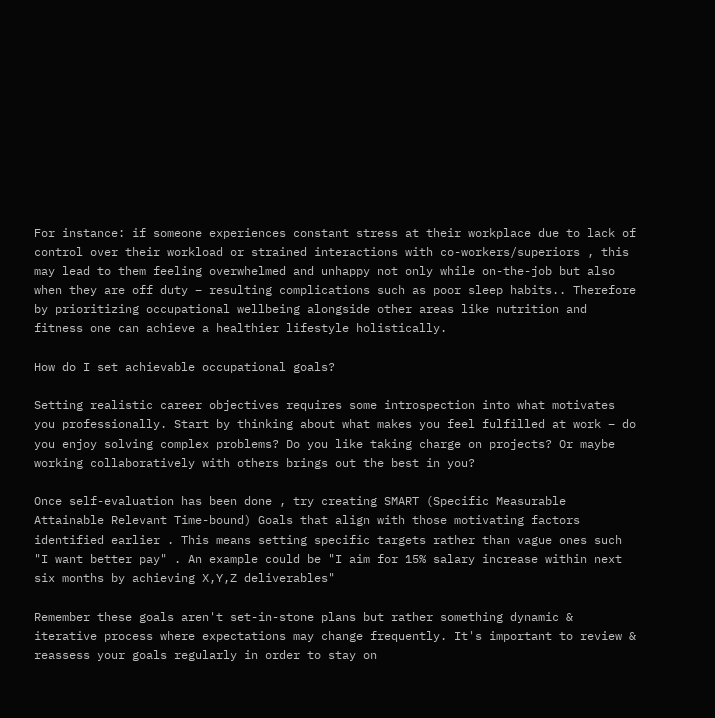For instance: if someone experiences constant stress at their workplace due to lack of control over their workload or strained interactions with co-workers/superiors , this may lead to them feeling overwhelmed and unhappy not only while on-the-job but also when they are off duty – resulting complications such as poor sleep habits.. Therefore by prioritizing occupational wellbeing alongside other areas like nutrition and fitness one can achieve a healthier lifestyle holistically.

How do I set achievable occupational goals?

Setting realistic career objectives requires some introspection into what motivates you professionally. Start by thinking about what makes you feel fulfilled at work – do you enjoy solving complex problems? Do you like taking charge on projects? Or maybe working collaboratively with others brings out the best in you?

Once self-evaluation has been done , try creating SMART (Specific Measurable Attainable Relevant Time-bound) Goals that align with those motivating factors identified earlier . This means setting specific targets rather than vague ones such "I want better pay" . An example could be "I aim for 15% salary increase within next six months by achieving X,Y,Z deliverables"

Remember these goals aren't set-in-stone plans but rather something dynamic & iterative process where expectations may change frequently. It's important to review & reassess your goals regularly in order to stay on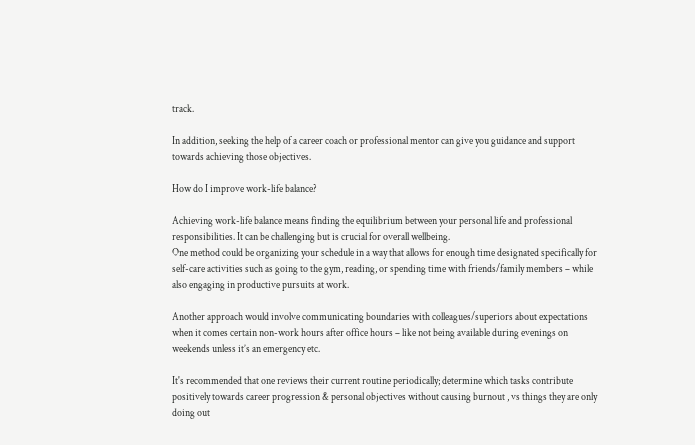track.

In addition, seeking the help of a career coach or professional mentor can give you guidance and support towards achieving those objectives.

How do I improve work-life balance?

Achieving work-life balance means finding the equilibrium between your personal life and professional responsibilities. It can be challenging but is crucial for overall wellbeing.
One method could be organizing your schedule in a way that allows for enough time designated specifically for self-care activities such as going to the gym, reading, or spending time with friends/family members – while also engaging in productive pursuits at work.

Another approach would involve communicating boundaries with colleagues/superiors about expectations when it comes certain non-work hours after office hours – like not being available during evenings on weekends unless it’s an emergency etc.

It's recommended that one reviews their current routine periodically; determine which tasks contribute positively towards career progression & personal objectives without causing burnout , vs things they are only doing out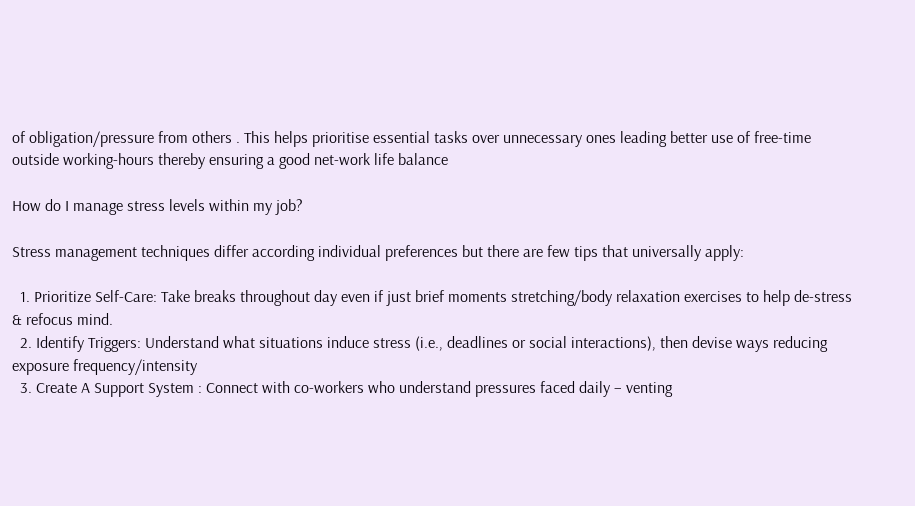of obligation/pressure from others . This helps prioritise essential tasks over unnecessary ones leading better use of free-time outside working-hours thereby ensuring a good net-work life balance

How do I manage stress levels within my job?

Stress management techniques differ according individual preferences but there are few tips that universally apply:

  1. Prioritize Self-Care: Take breaks throughout day even if just brief moments stretching/body relaxation exercises to help de-stress & refocus mind.
  2. Identify Triggers: Understand what situations induce stress (i.e., deadlines or social interactions), then devise ways reducing exposure frequency/intensity
  3. Create A Support System : Connect with co-workers who understand pressures faced daily – venting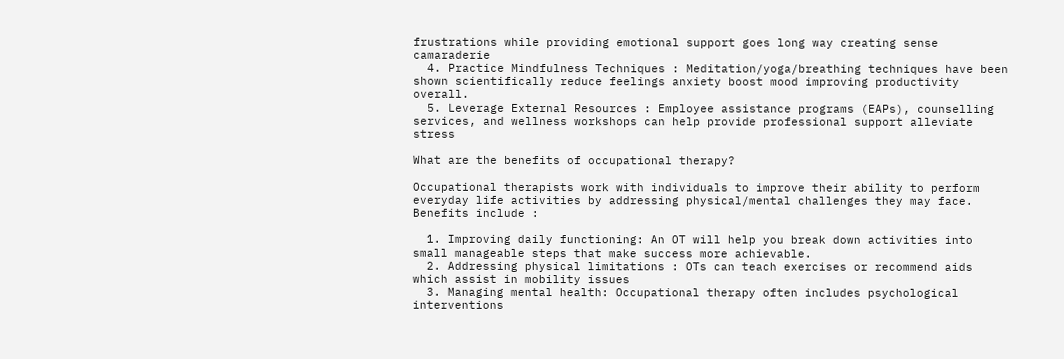frustrations while providing emotional support goes long way creating sense camaraderie
  4. Practice Mindfulness Techniques : Meditation/yoga/breathing techniques have been shown scientifically reduce feelings anxiety boost mood improving productivity overall.
  5. Leverage External Resources : Employee assistance programs (EAPs), counselling services, and wellness workshops can help provide professional support alleviate stress

What are the benefits of occupational therapy?

Occupational therapists work with individuals to improve their ability to perform everyday life activities by addressing physical/mental challenges they may face. Benefits include :

  1. Improving daily functioning: An OT will help you break down activities into small manageable steps that make success more achievable.
  2. Addressing physical limitations : OTs can teach exercises or recommend aids which assist in mobility issues
  3. Managing mental health: Occupational therapy often includes psychological interventions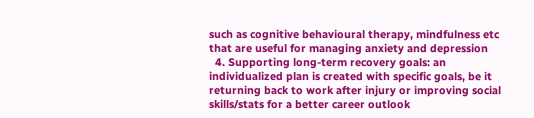such as cognitive behavioural therapy, mindfulness etc that are useful for managing anxiety and depression
  4. Supporting long-term recovery goals: an individualized plan is created with specific goals, be it returning back to work after injury or improving social skills/stats for a better career outlook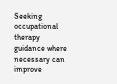Seeking occupational therapy guidance where necessary can improve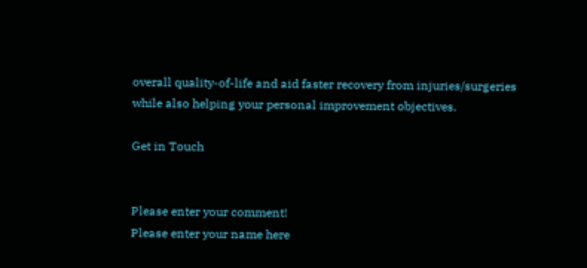overall quality-of-life and aid faster recovery from injuries/surgeries while also helping your personal improvement objectives.

Get in Touch


Please enter your comment!
Please enter your name here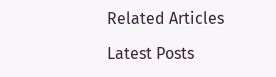Related Articles

Latest Posts